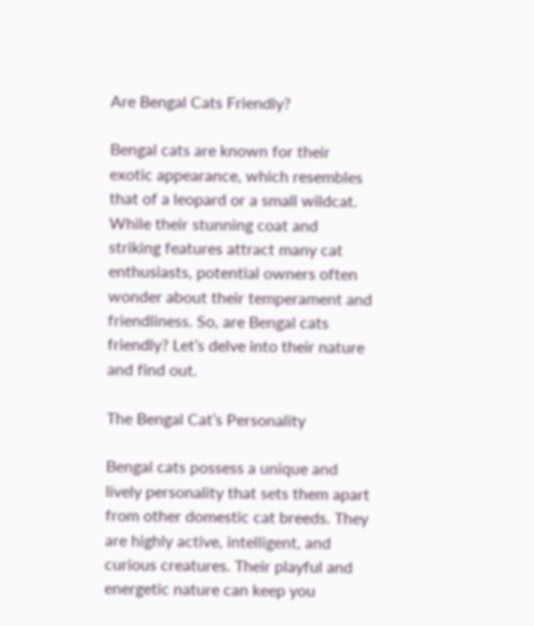Are Bengal Cats Friendly?

Bengal cats are known for their exotic appearance, which resembles that of a leopard or a small wildcat. While their stunning coat and striking features attract many cat enthusiasts, potential owners often wonder about their temperament and friendliness. So, are Bengal cats friendly? Let’s delve into their nature and find out.

The Bengal Cat’s Personality

Bengal cats possess a unique and lively personality that sets them apart from other domestic cat breeds. They are highly active, intelligent, and curious creatures. Their playful and energetic nature can keep you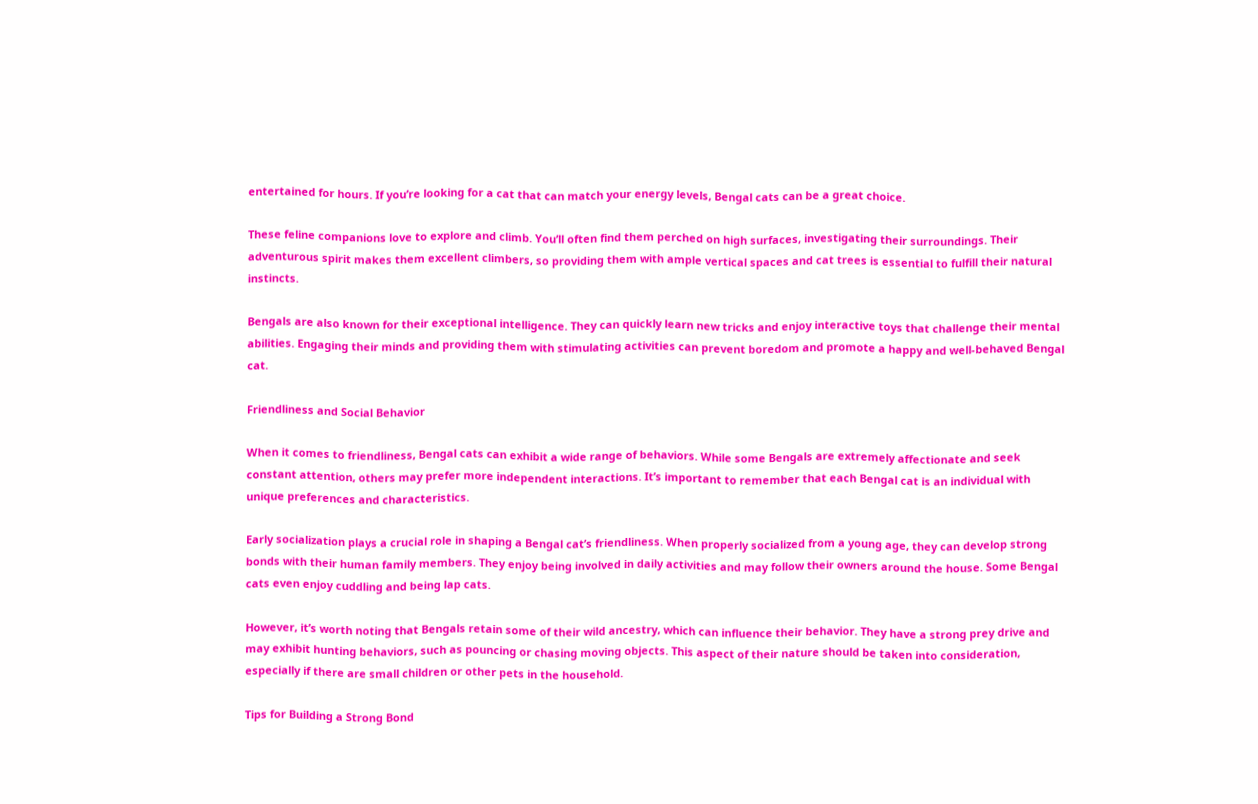entertained for hours. If you’re looking for a cat that can match your energy levels, Bengal cats can be a great choice.

These feline companions love to explore and climb. You’ll often find them perched on high surfaces, investigating their surroundings. Their adventurous spirit makes them excellent climbers, so providing them with ample vertical spaces and cat trees is essential to fulfill their natural instincts.

Bengals are also known for their exceptional intelligence. They can quickly learn new tricks and enjoy interactive toys that challenge their mental abilities. Engaging their minds and providing them with stimulating activities can prevent boredom and promote a happy and well-behaved Bengal cat.

Friendliness and Social Behavior

When it comes to friendliness, Bengal cats can exhibit a wide range of behaviors. While some Bengals are extremely affectionate and seek constant attention, others may prefer more independent interactions. It’s important to remember that each Bengal cat is an individual with unique preferences and characteristics.

Early socialization plays a crucial role in shaping a Bengal cat’s friendliness. When properly socialized from a young age, they can develop strong bonds with their human family members. They enjoy being involved in daily activities and may follow their owners around the house. Some Bengal cats even enjoy cuddling and being lap cats.

However, it’s worth noting that Bengals retain some of their wild ancestry, which can influence their behavior. They have a strong prey drive and may exhibit hunting behaviors, such as pouncing or chasing moving objects. This aspect of their nature should be taken into consideration, especially if there are small children or other pets in the household.

Tips for Building a Strong Bond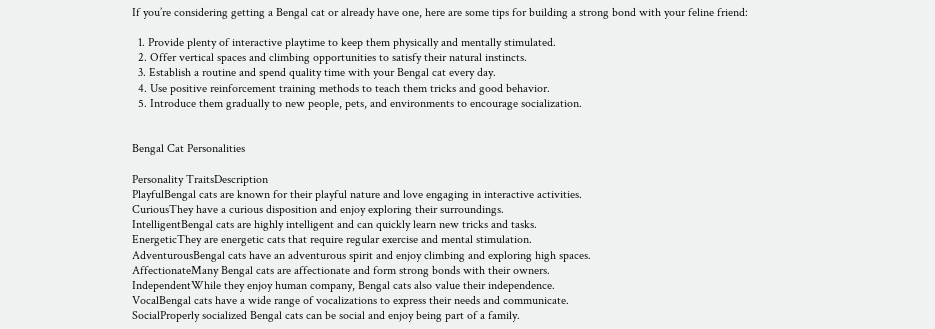If you’re considering getting a Bengal cat or already have one, here are some tips for building a strong bond with your feline friend:

  1. Provide plenty of interactive playtime to keep them physically and mentally stimulated.
  2. Offer vertical spaces and climbing opportunities to satisfy their natural instincts.
  3. Establish a routine and spend quality time with your Bengal cat every day.
  4. Use positive reinforcement training methods to teach them tricks and good behavior.
  5. Introduce them gradually to new people, pets, and environments to encourage socialization.


Bengal Cat Personalities

Personality TraitsDescription
PlayfulBengal cats are known for their playful nature and love engaging in interactive activities.
CuriousThey have a curious disposition and enjoy exploring their surroundings.
IntelligentBengal cats are highly intelligent and can quickly learn new tricks and tasks.
EnergeticThey are energetic cats that require regular exercise and mental stimulation.
AdventurousBengal cats have an adventurous spirit and enjoy climbing and exploring high spaces.
AffectionateMany Bengal cats are affectionate and form strong bonds with their owners.
IndependentWhile they enjoy human company, Bengal cats also value their independence.
VocalBengal cats have a wide range of vocalizations to express their needs and communicate.
SocialProperly socialized Bengal cats can be social and enjoy being part of a family.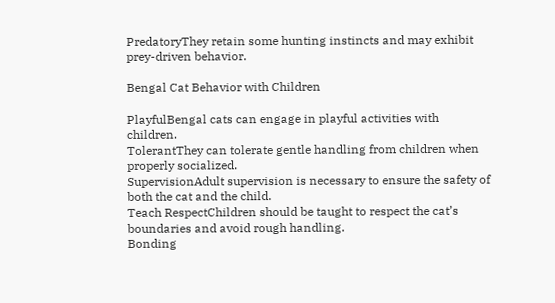PredatoryThey retain some hunting instincts and may exhibit prey-driven behavior.

Bengal Cat Behavior with Children

PlayfulBengal cats can engage in playful activities with children.
TolerantThey can tolerate gentle handling from children when properly socialized.
SupervisionAdult supervision is necessary to ensure the safety of both the cat and the child.
Teach RespectChildren should be taught to respect the cat’s boundaries and avoid rough handling.
Bonding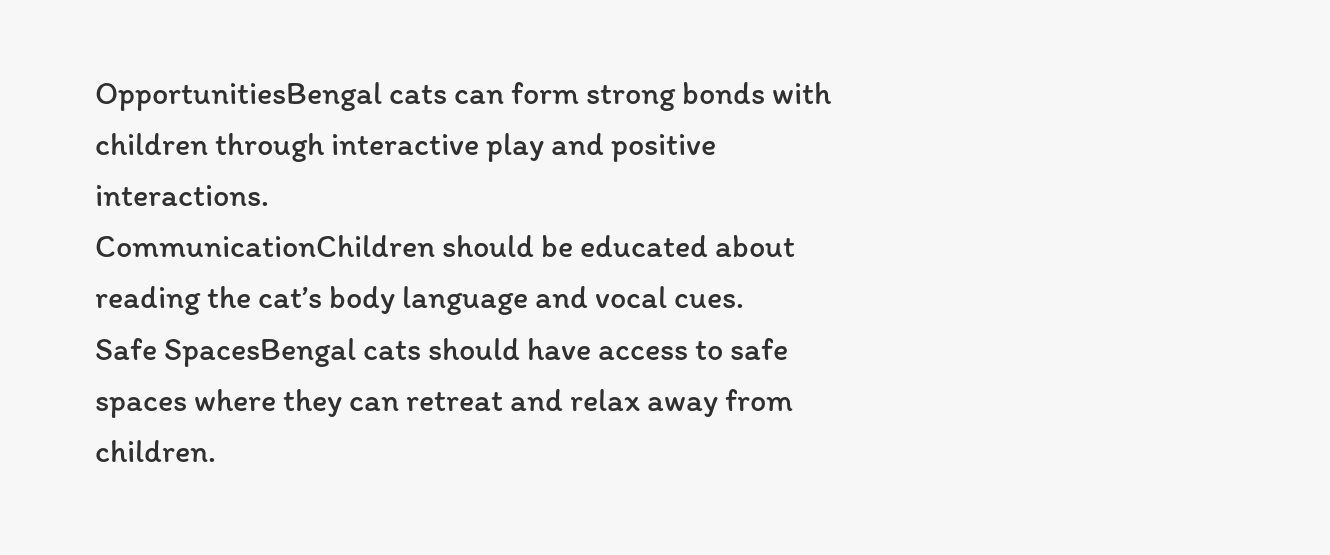OpportunitiesBengal cats can form strong bonds with children through interactive play and positive interactions.
CommunicationChildren should be educated about reading the cat’s body language and vocal cues.
Safe SpacesBengal cats should have access to safe spaces where they can retreat and relax away from children.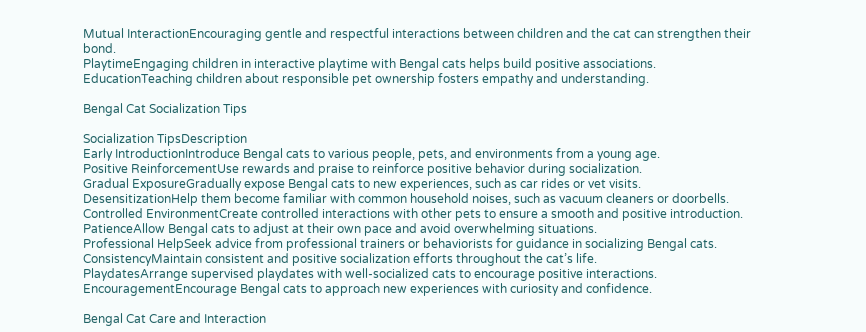Mutual InteractionEncouraging gentle and respectful interactions between children and the cat can strengthen their bond.
PlaytimeEngaging children in interactive playtime with Bengal cats helps build positive associations.
EducationTeaching children about responsible pet ownership fosters empathy and understanding.

Bengal Cat Socialization Tips

Socialization TipsDescription
Early IntroductionIntroduce Bengal cats to various people, pets, and environments from a young age.
Positive ReinforcementUse rewards and praise to reinforce positive behavior during socialization.
Gradual ExposureGradually expose Bengal cats to new experiences, such as car rides or vet visits.
DesensitizationHelp them become familiar with common household noises, such as vacuum cleaners or doorbells.
Controlled EnvironmentCreate controlled interactions with other pets to ensure a smooth and positive introduction.
PatienceAllow Bengal cats to adjust at their own pace and avoid overwhelming situations.
Professional HelpSeek advice from professional trainers or behaviorists for guidance in socializing Bengal cats.
ConsistencyMaintain consistent and positive socialization efforts throughout the cat’s life.
PlaydatesArrange supervised playdates with well-socialized cats to encourage positive interactions.
EncouragementEncourage Bengal cats to approach new experiences with curiosity and confidence.

Bengal Cat Care and Interaction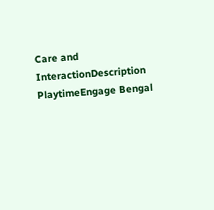Care and InteractionDescription
PlaytimeEngage Bengal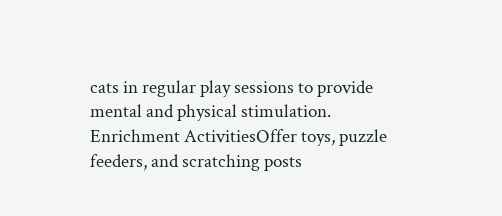cats in regular play sessions to provide mental and physical stimulation.
Enrichment ActivitiesOffer toys, puzzle feeders, and scratching posts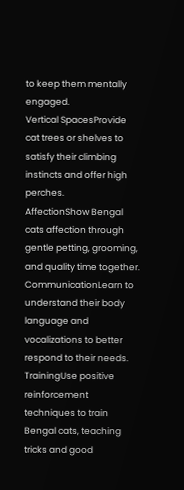to keep them mentally engaged.
Vertical SpacesProvide cat trees or shelves to satisfy their climbing instincts and offer high perches.
AffectionShow Bengal cats affection through gentle petting, grooming, and quality time together.
CommunicationLearn to understand their body language and vocalizations to better respond to their needs.
TrainingUse positive reinforcement techniques to train Bengal cats, teaching tricks and good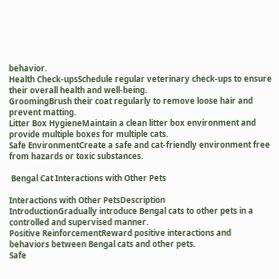behavior.
Health Check-upsSchedule regular veterinary check-ups to ensure their overall health and well-being.
GroomingBrush their coat regularly to remove loose hair and prevent matting.
Litter Box HygieneMaintain a clean litter box environment and provide multiple boxes for multiple cats.
Safe EnvironmentCreate a safe and cat-friendly environment free from hazards or toxic substances.

 Bengal Cat Interactions with Other Pets

Interactions with Other PetsDescription
IntroductionGradually introduce Bengal cats to other pets in a controlled and supervised manner.
Positive ReinforcementReward positive interactions and behaviors between Bengal cats and other pets.
Safe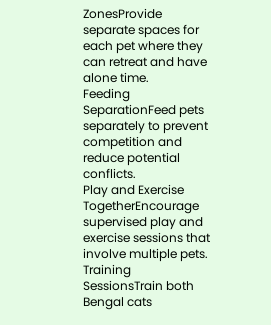ZonesProvide separate spaces for each pet where they can retreat and have alone time.
Feeding SeparationFeed pets separately to prevent competition and reduce potential conflicts.
Play and Exercise TogetherEncourage supervised play and exercise sessions that involve multiple pets.
Training SessionsTrain both Bengal cats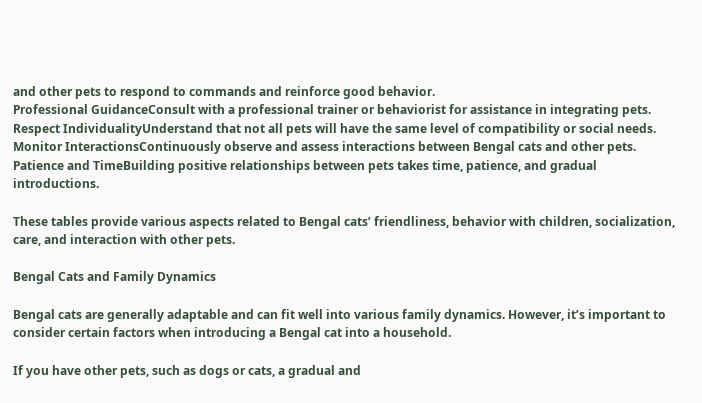and other pets to respond to commands and reinforce good behavior.
Professional GuidanceConsult with a professional trainer or behaviorist for assistance in integrating pets.
Respect IndividualityUnderstand that not all pets will have the same level of compatibility or social needs.
Monitor InteractionsContinuously observe and assess interactions between Bengal cats and other pets.
Patience and TimeBuilding positive relationships between pets takes time, patience, and gradual introductions.

These tables provide various aspects related to Bengal cats’ friendliness, behavior with children, socialization, care, and interaction with other pets.

Bengal Cats and Family Dynamics

Bengal cats are generally adaptable and can fit well into various family dynamics. However, it’s important to consider certain factors when introducing a Bengal cat into a household.

If you have other pets, such as dogs or cats, a gradual and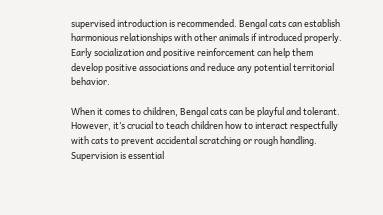supervised introduction is recommended. Bengal cats can establish harmonious relationships with other animals if introduced properly. Early socialization and positive reinforcement can help them develop positive associations and reduce any potential territorial behavior.

When it comes to children, Bengal cats can be playful and tolerant. However, it’s crucial to teach children how to interact respectfully with cats to prevent accidental scratching or rough handling. Supervision is essential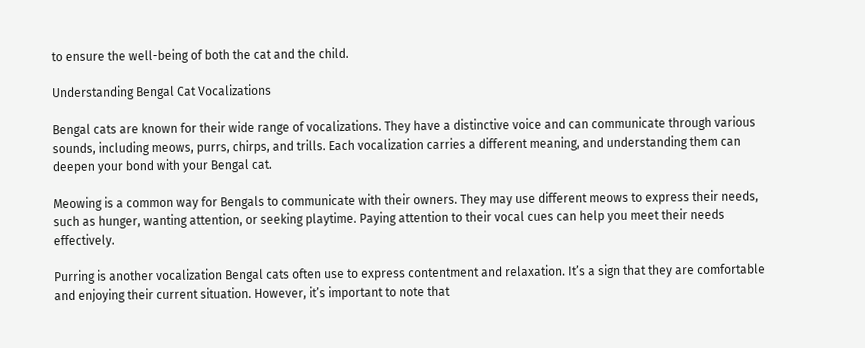to ensure the well-being of both the cat and the child.

Understanding Bengal Cat Vocalizations

Bengal cats are known for their wide range of vocalizations. They have a distinctive voice and can communicate through various sounds, including meows, purrs, chirps, and trills. Each vocalization carries a different meaning, and understanding them can deepen your bond with your Bengal cat.

Meowing is a common way for Bengals to communicate with their owners. They may use different meows to express their needs, such as hunger, wanting attention, or seeking playtime. Paying attention to their vocal cues can help you meet their needs effectively.

Purring is another vocalization Bengal cats often use to express contentment and relaxation. It’s a sign that they are comfortable and enjoying their current situation. However, it’s important to note that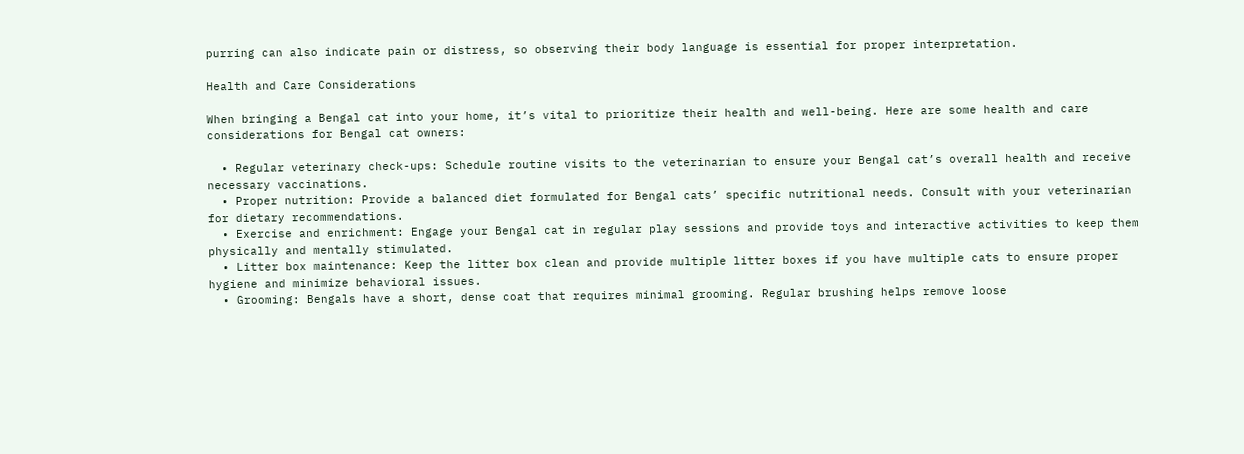purring can also indicate pain or distress, so observing their body language is essential for proper interpretation.

Health and Care Considerations

When bringing a Bengal cat into your home, it’s vital to prioritize their health and well-being. Here are some health and care considerations for Bengal cat owners:

  • Regular veterinary check-ups: Schedule routine visits to the veterinarian to ensure your Bengal cat’s overall health and receive necessary vaccinations.
  • Proper nutrition: Provide a balanced diet formulated for Bengal cats’ specific nutritional needs. Consult with your veterinarian for dietary recommendations.
  • Exercise and enrichment: Engage your Bengal cat in regular play sessions and provide toys and interactive activities to keep them physically and mentally stimulated.
  • Litter box maintenance: Keep the litter box clean and provide multiple litter boxes if you have multiple cats to ensure proper hygiene and minimize behavioral issues.
  • Grooming: Bengals have a short, dense coat that requires minimal grooming. Regular brushing helps remove loose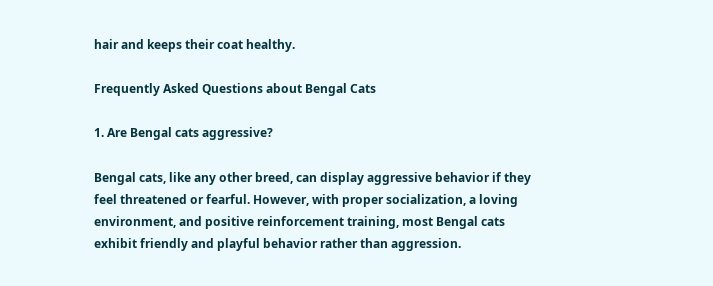hair and keeps their coat healthy.

Frequently Asked Questions about Bengal Cats

1. Are Bengal cats aggressive?

Bengal cats, like any other breed, can display aggressive behavior if they feel threatened or fearful. However, with proper socialization, a loving environment, and positive reinforcement training, most Bengal cats exhibit friendly and playful behavior rather than aggression.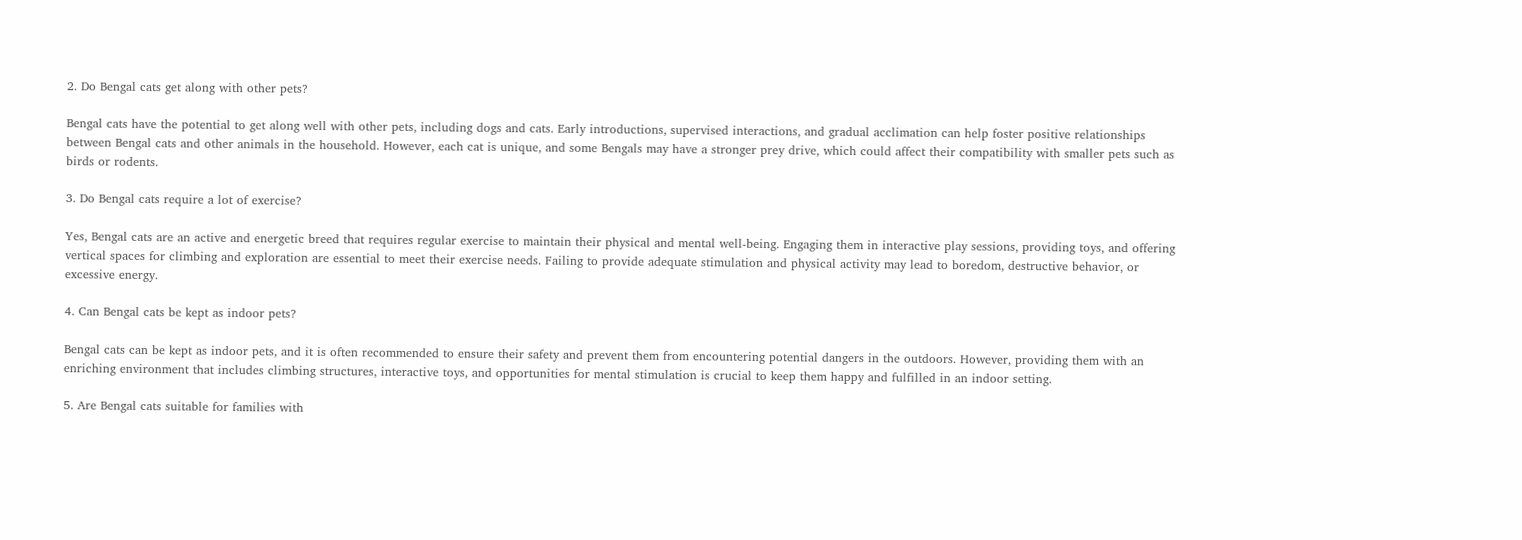2. Do Bengal cats get along with other pets?

Bengal cats have the potential to get along well with other pets, including dogs and cats. Early introductions, supervised interactions, and gradual acclimation can help foster positive relationships between Bengal cats and other animals in the household. However, each cat is unique, and some Bengals may have a stronger prey drive, which could affect their compatibility with smaller pets such as birds or rodents.

3. Do Bengal cats require a lot of exercise?

Yes, Bengal cats are an active and energetic breed that requires regular exercise to maintain their physical and mental well-being. Engaging them in interactive play sessions, providing toys, and offering vertical spaces for climbing and exploration are essential to meet their exercise needs. Failing to provide adequate stimulation and physical activity may lead to boredom, destructive behavior, or excessive energy.

4. Can Bengal cats be kept as indoor pets?

Bengal cats can be kept as indoor pets, and it is often recommended to ensure their safety and prevent them from encountering potential dangers in the outdoors. However, providing them with an enriching environment that includes climbing structures, interactive toys, and opportunities for mental stimulation is crucial to keep them happy and fulfilled in an indoor setting.

5. Are Bengal cats suitable for families with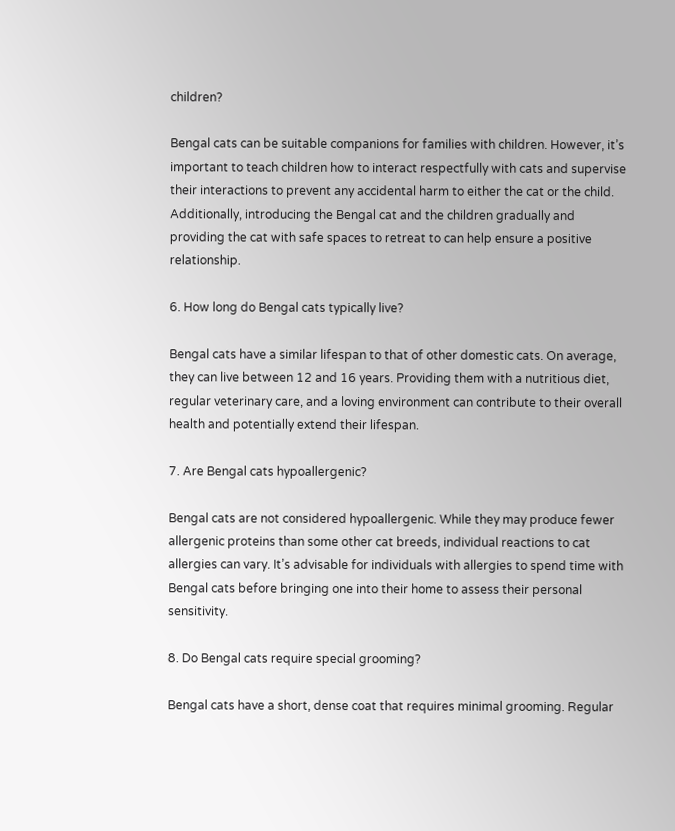children?

Bengal cats can be suitable companions for families with children. However, it’s important to teach children how to interact respectfully with cats and supervise their interactions to prevent any accidental harm to either the cat or the child. Additionally, introducing the Bengal cat and the children gradually and providing the cat with safe spaces to retreat to can help ensure a positive relationship.

6. How long do Bengal cats typically live?

Bengal cats have a similar lifespan to that of other domestic cats. On average, they can live between 12 and 16 years. Providing them with a nutritious diet, regular veterinary care, and a loving environment can contribute to their overall health and potentially extend their lifespan.

7. Are Bengal cats hypoallergenic?

Bengal cats are not considered hypoallergenic. While they may produce fewer allergenic proteins than some other cat breeds, individual reactions to cat allergies can vary. It’s advisable for individuals with allergies to spend time with Bengal cats before bringing one into their home to assess their personal sensitivity.

8. Do Bengal cats require special grooming?

Bengal cats have a short, dense coat that requires minimal grooming. Regular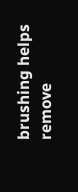brushing helps remove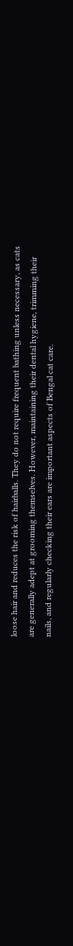loose hair and reduces the risk of hairballs. They do not require frequent bathing unless necessary, as cats are generally adept at grooming themselves. However, maintaining their dental hygiene, trimming their nails, and regularly checking their ears are important aspects of Bengal cat care.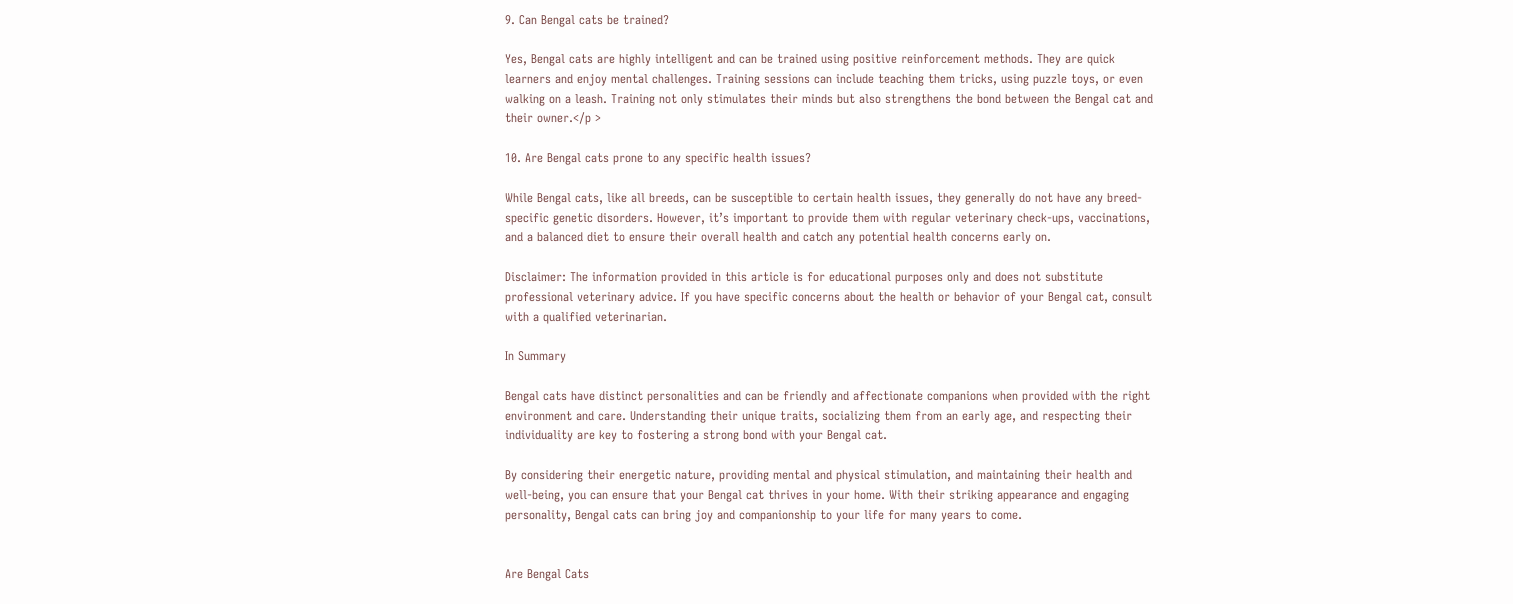9. Can Bengal cats be trained?

Yes, Bengal cats are highly intelligent and can be trained using positive reinforcement methods. They are quick learners and enjoy mental challenges. Training sessions can include teaching them tricks, using puzzle toys, or even walking on a leash. Training not only stimulates their minds but also strengthens the bond between the Bengal cat and their owner.</p >

10. Are Bengal cats prone to any specific health issues?

While Bengal cats, like all breeds, can be susceptible to certain health issues, they generally do not have any breed-specific genetic disorders. However, it’s important to provide them with regular veterinary check-ups, vaccinations, and a balanced diet to ensure their overall health and catch any potential health concerns early on.

Disclaimer: The information provided in this article is for educational purposes only and does not substitute professional veterinary advice. If you have specific concerns about the health or behavior of your Bengal cat, consult with a qualified veterinarian.

In Summary

Bengal cats have distinct personalities and can be friendly and affectionate companions when provided with the right environment and care. Understanding their unique traits, socializing them from an early age, and respecting their individuality are key to fostering a strong bond with your Bengal cat.

By considering their energetic nature, providing mental and physical stimulation, and maintaining their health and well-being, you can ensure that your Bengal cat thrives in your home. With their striking appearance and engaging personality, Bengal cats can bring joy and companionship to your life for many years to come.


Are Bengal Cats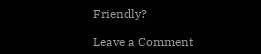Friendly?

Leave a Comment